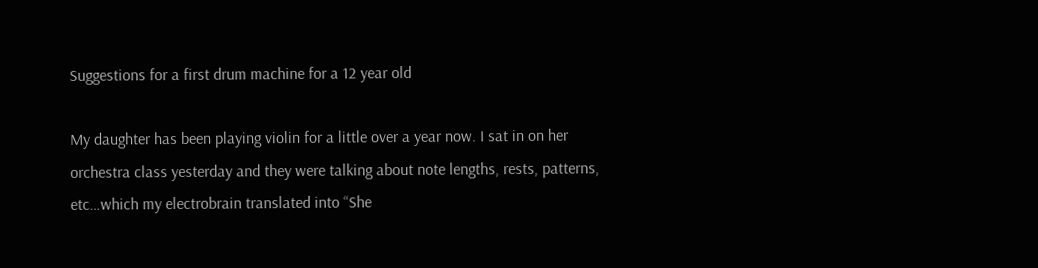Suggestions for a first drum machine for a 12 year old

My daughter has been playing violin for a little over a year now. I sat in on her orchestra class yesterday and they were talking about note lengths, rests, patterns, etc…which my electrobrain translated into “She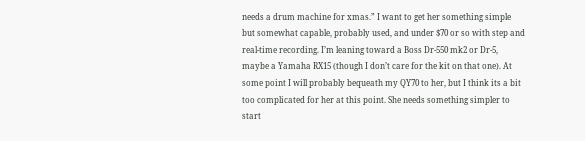needs a drum machine for xmas.” I want to get her something simple but somewhat capable, probably used, and under $70 or so with step and real-time recording. I’m leaning toward a Boss Dr-550 mk2 or Dr-5, maybe a Yamaha RX15 (though I don’t care for the kit on that one). At some point I will probably bequeath my QY70 to her, but I think its a bit too complicated for her at this point. She needs something simpler to start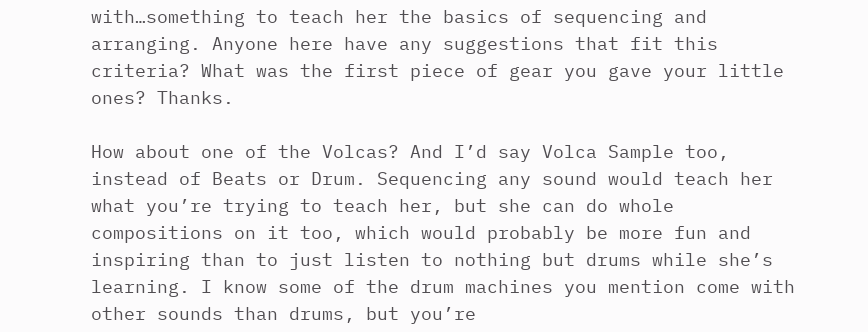with…something to teach her the basics of sequencing and arranging. Anyone here have any suggestions that fit this criteria? What was the first piece of gear you gave your little ones? Thanks.

How about one of the Volcas? And I’d say Volca Sample too, instead of Beats or Drum. Sequencing any sound would teach her what you’re trying to teach her, but she can do whole compositions on it too, which would probably be more fun and inspiring than to just listen to nothing but drums while she’s learning. I know some of the drum machines you mention come with other sounds than drums, but you’re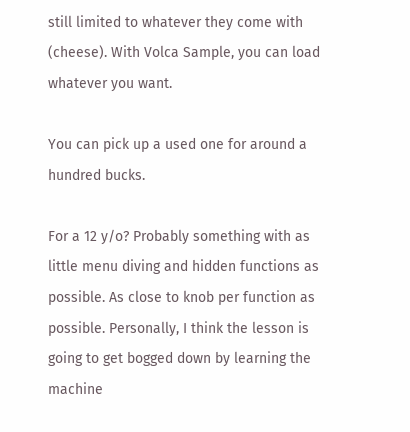still limited to whatever they come with (cheese). With Volca Sample, you can load whatever you want.

You can pick up a used one for around a hundred bucks.

For a 12 y/o? Probably something with as little menu diving and hidden functions as possible. As close to knob per function as possible. Personally, I think the lesson is going to get bogged down by learning the machine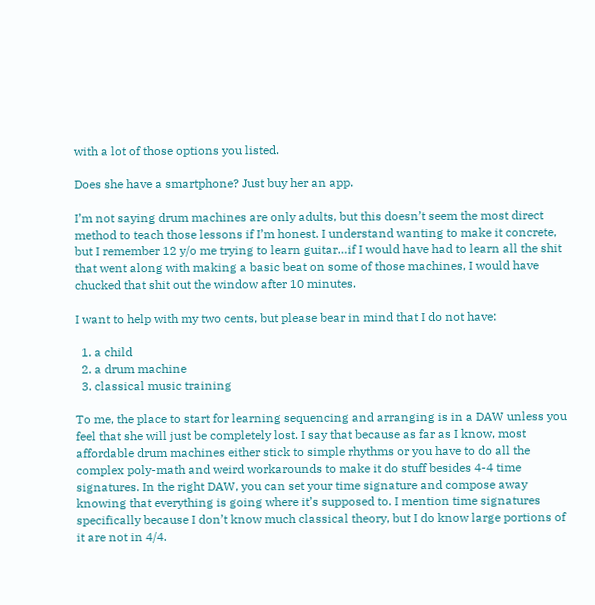with a lot of those options you listed.

Does she have a smartphone? Just buy her an app.

I’m not saying drum machines are only adults, but this doesn’t seem the most direct method to teach those lessons if I’m honest. I understand wanting to make it concrete, but I remember 12 y/o me trying to learn guitar…if I would have had to learn all the shit that went along with making a basic beat on some of those machines, I would have chucked that shit out the window after 10 minutes.

I want to help with my two cents, but please bear in mind that I do not have:

  1. a child
  2. a drum machine
  3. classical music training

To me, the place to start for learning sequencing and arranging is in a DAW unless you feel that she will just be completely lost. I say that because as far as I know, most affordable drum machines either stick to simple rhythms or you have to do all the complex poly-math and weird workarounds to make it do stuff besides 4-4 time signatures. In the right DAW, you can set your time signature and compose away knowing that everything is going where it’s supposed to. I mention time signatures specifically because I don’t know much classical theory, but I do know large portions of it are not in 4/4.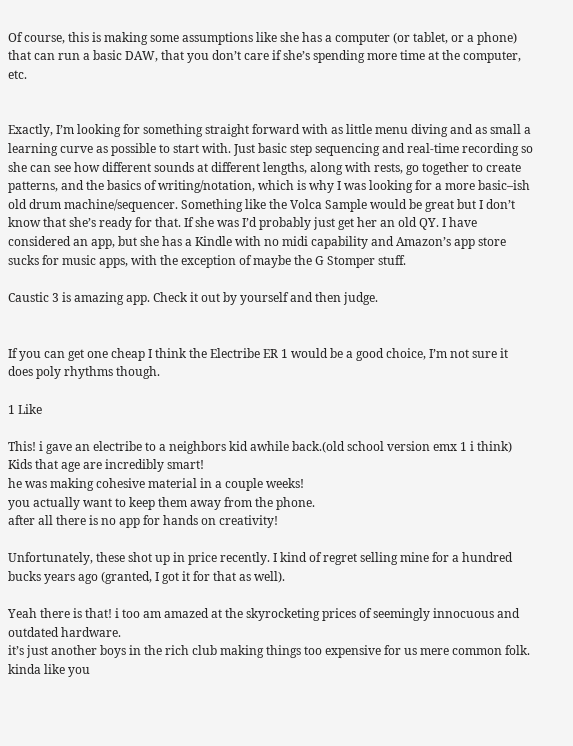Of course, this is making some assumptions like she has a computer (or tablet, or a phone) that can run a basic DAW, that you don’t care if she’s spending more time at the computer, etc.


Exactly, I’m looking for something straight forward with as little menu diving and as small a learning curve as possible to start with. Just basic step sequencing and real-time recording so she can see how different sounds at different lengths, along with rests, go together to create patterns, and the basics of writing/notation, which is why I was looking for a more basic–ish old drum machine/sequencer. Something like the Volca Sample would be great but I don’t know that she’s ready for that. If she was I’d probably just get her an old QY. I have considered an app, but she has a Kindle with no midi capability and Amazon’s app store sucks for music apps, with the exception of maybe the G Stomper stuff.

Caustic 3 is amazing app. Check it out by yourself and then judge.


If you can get one cheap I think the Electribe ER 1 would be a good choice, I’m not sure it does poly rhythms though.

1 Like

This! i gave an electribe to a neighbors kid awhile back.(old school version emx 1 i think)
Kids that age are incredibly smart!
he was making cohesive material in a couple weeks!
you actually want to keep them away from the phone.
after all there is no app for hands on creativity!

Unfortunately, these shot up in price recently. I kind of regret selling mine for a hundred bucks years ago (granted, I got it for that as well).

Yeah there is that! i too am amazed at the skyrocketing prices of seemingly innocuous and outdated hardware.
it’s just another boys in the rich club making things too expensive for us mere common folk.
kinda like you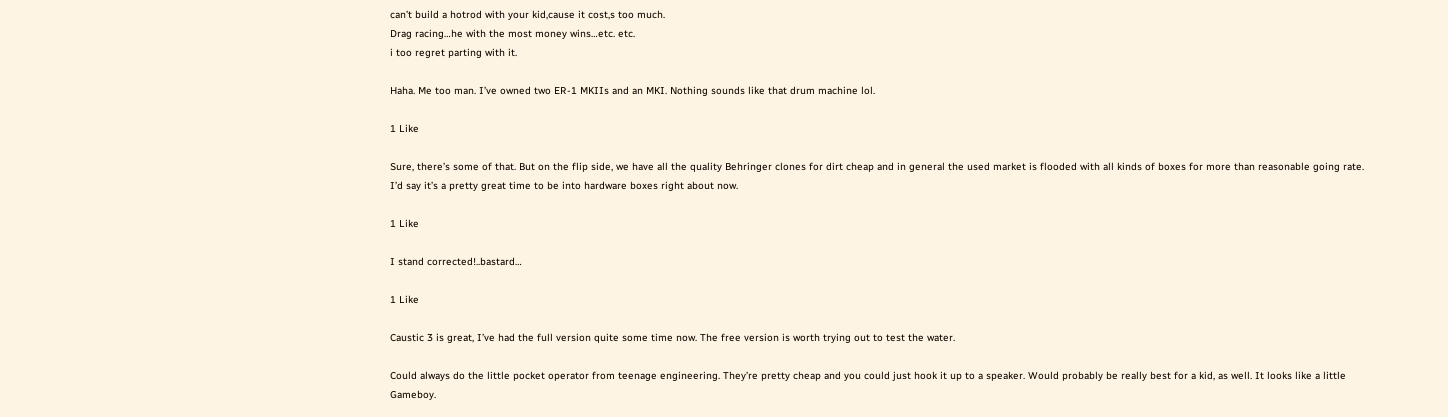can’t build a hotrod with your kid,cause it cost,s too much.
Drag racing…he with the most money wins…etc. etc.
i too regret parting with it.

Haha. Me too man. I’ve owned two ER-1 MKIIs and an MKI. Nothing sounds like that drum machine lol.

1 Like

Sure, there’s some of that. But on the flip side, we have all the quality Behringer clones for dirt cheap and in general the used market is flooded with all kinds of boxes for more than reasonable going rate. I’d say it’s a pretty great time to be into hardware boxes right about now.

1 Like

I stand corrected!..bastard…

1 Like

Caustic 3 is great, I’ve had the full version quite some time now. The free version is worth trying out to test the water.

Could always do the little pocket operator from teenage engineering. They’re pretty cheap and you could just hook it up to a speaker. Would probably be really best for a kid, as well. It looks like a little Gameboy.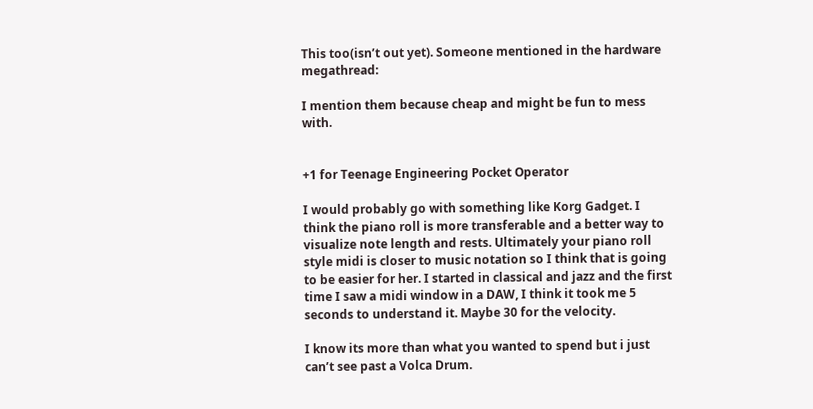This too(isn’t out yet). Someone mentioned in the hardware megathread:

I mention them because cheap and might be fun to mess with.


+1 for Teenage Engineering Pocket Operator

I would probably go with something like Korg Gadget. I think the piano roll is more transferable and a better way to visualize note length and rests. Ultimately your piano roll style midi is closer to music notation so I think that is going to be easier for her. I started in classical and jazz and the first time I saw a midi window in a DAW, I think it took me 5 seconds to understand it. Maybe 30 for the velocity.

I know its more than what you wanted to spend but i just can’t see past a Volca Drum.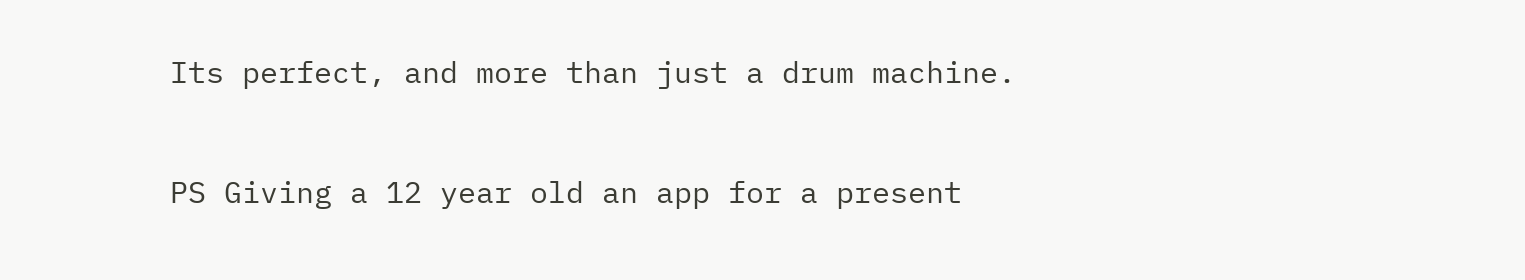Its perfect, and more than just a drum machine.

PS Giving a 12 year old an app for a present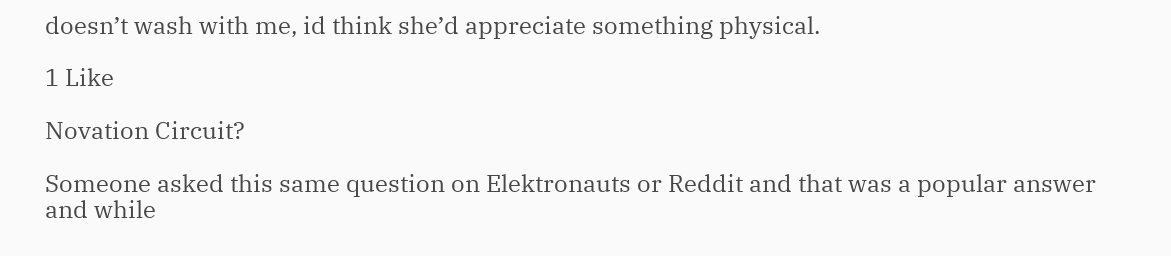doesn’t wash with me, id think she’d appreciate something physical.

1 Like

Novation Circuit?

Someone asked this same question on Elektronauts or Reddit and that was a popular answer and while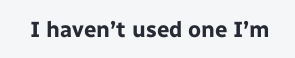I haven’t used one I’m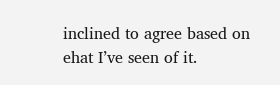inclined to agree based on ehat I’ve seen of it.